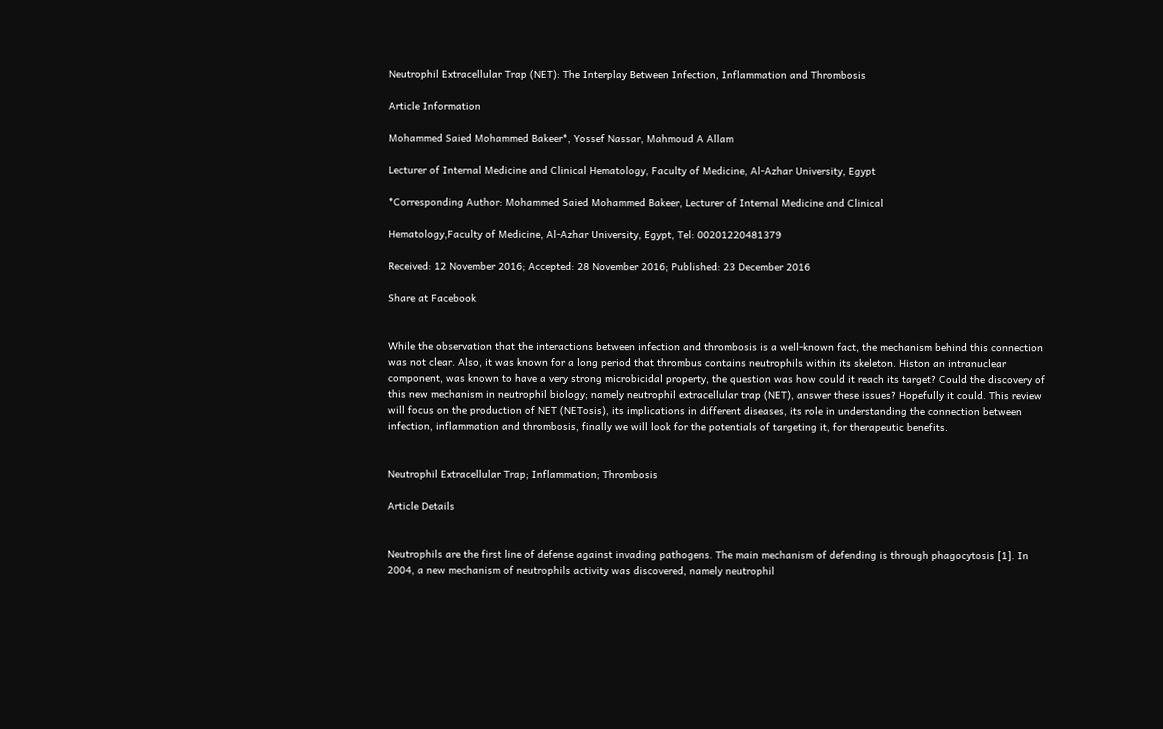Neutrophil Extracellular Trap (NET): The Interplay Between Infection, Inflammation and Thrombosis

Article Information

Mohammed Saied Mohammed Bakeer*, Yossef Nassar, Mahmoud A Allam

Lecturer of Internal Medicine and Clinical Hematology, Faculty of Medicine, Al-Azhar University, Egypt

*Corresponding Author: Mohammed Saied Mohammed Bakeer, Lecturer of Internal Medicine and Clinical

Hematology,Faculty of Medicine, Al-Azhar University, Egypt, Tel: 00201220481379

Received: 12 November 2016; Accepted: 28 November 2016; Published: 23 December 2016

Share at Facebook


While the observation that the interactions between infection and thrombosis is a well-known fact, the mechanism behind this connection was not clear. Also, it was known for a long period that thrombus contains neutrophils within its skeleton. Histon an intranuclear component, was known to have a very strong microbicidal property, the question was how could it reach its target? Could the discovery of this new mechanism in neutrophil biology; namely neutrophil extracellular trap (NET), answer these issues? Hopefully it could. This review will focus on the production of NET (NETosis), its implications in different diseases, its role in understanding the connection between infection, inflammation and thrombosis, finally we will look for the potentials of targeting it, for therapeutic benefits.


Neutrophil Extracellular Trap; Inflammation; Thrombosis

Article Details


Neutrophils are the first line of defense against invading pathogens. The main mechanism of defending is through phagocytosis [1]. In 2004, a new mechanism of neutrophils activity was discovered, namely neutrophil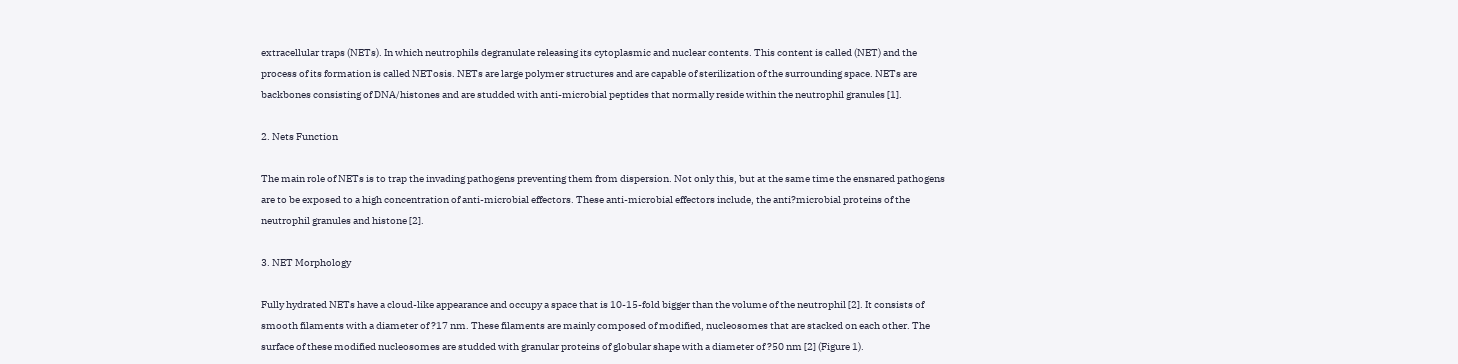extracellular traps (NETs). In which neutrophils degranulate releasing its cytoplasmic and nuclear contents. This content is called (NET) and the process of its formation is called NETosis. NETs are large polymer structures and are capable of sterilization of the surrounding space. NETs are backbones consisting of DNA/histones and are studded with anti-microbial peptides that normally reside within the neutrophil granules [1].

2. Nets Function

The main role of NETs is to trap the invading pathogens preventing them from dispersion. Not only this, but at the same time the ensnared pathogens are to be exposed to a high concentration of anti-microbial effectors. These anti-microbial effectors include, the anti?microbial proteins of the neutrophil granules and histone [2].

3. NET Morphology

Fully hydrated NETs have a cloud-like appearance and occupy a space that is 10-15-fold bigger than the volume of the neutrophil [2]. It consists of smooth filaments with a diameter of ?17 nm. These filaments are mainly composed of modified, nucleosomes that are stacked on each other. The surface of these modified nucleosomes are studded with granular proteins of globular shape with a diameter of ?50 nm [2] (Figure 1).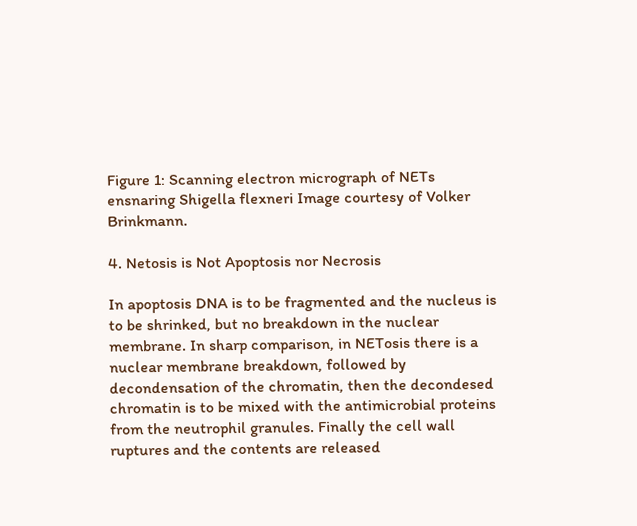Figure 1: Scanning electron micrograph of NETs ensnaring Shigella flexneri Image courtesy of Volker Brinkmann.

4. Netosis is Not Apoptosis nor Necrosis

In apoptosis DNA is to be fragmented and the nucleus is to be shrinked, but no breakdown in the nuclear membrane. In sharp comparison, in NETosis there is a nuclear membrane breakdown, followed by decondensation of the chromatin, then the decondesed chromatin is to be mixed with the antimicrobial proteins from the neutrophil granules. Finally the cell wall ruptures and the contents are released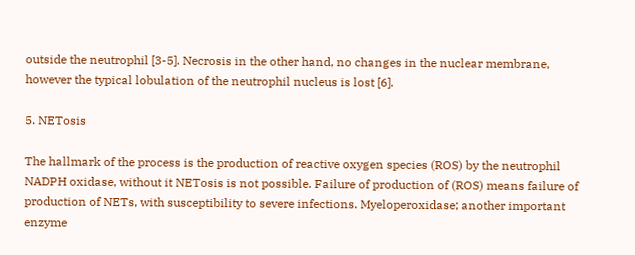outside the neutrophil [3-5]. Necrosis in the other hand, no changes in the nuclear membrane, however the typical lobulation of the neutrophil nucleus is lost [6].

5. NETosis

The hallmark of the process is the production of reactive oxygen species (ROS) by the neutrophil NADPH oxidase, without it NETosis is not possible. Failure of production of (ROS) means failure of production of NETs, with susceptibility to severe infections. Myeloperoxidase; another important enzyme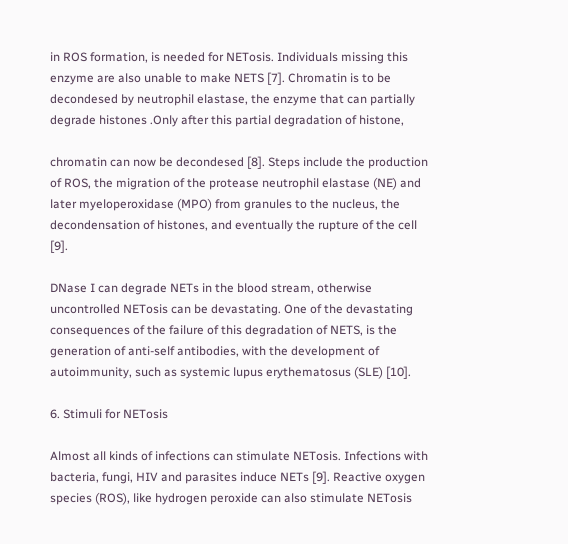in ROS formation, is needed for NETosis. Individuals missing this enzyme are also unable to make NETS [7]. Chromatin is to be decondesed by neutrophil elastase, the enzyme that can partially degrade histones .Only after this partial degradation of histone,

chromatin can now be decondesed [8]. Steps include the production of ROS, the migration of the protease neutrophil elastase (NE) and later myeloperoxidase (MPO) from granules to the nucleus, the decondensation of histones, and eventually the rupture of the cell [9].

DNase I can degrade NETs in the blood stream, otherwise uncontrolled NETosis can be devastating. One of the devastating consequences of the failure of this degradation of NETS, is the generation of anti-self antibodies, with the development of autoimmunity, such as systemic lupus erythematosus (SLE) [10].

6. Stimuli for NETosis

Almost all kinds of infections can stimulate NETosis. Infections with bacteria, fungi, HIV and parasites induce NETs [9]. Reactive oxygen species (ROS), like hydrogen peroxide can also stimulate NETosis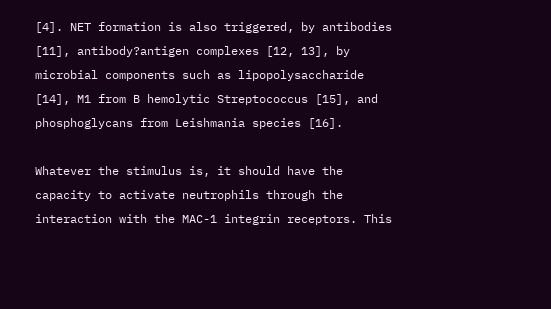[4]. NET formation is also triggered, by antibodies [11], antibody?antigen complexes [12, 13], by microbial components such as lipopolysaccharide [14], M1 from B hemolytic Streptococcus [15], and phosphoglycans from Leishmania species [16].

Whatever the stimulus is, it should have the capacity to activate neutrophils through the interaction with the MAC-1 integrin receptors. This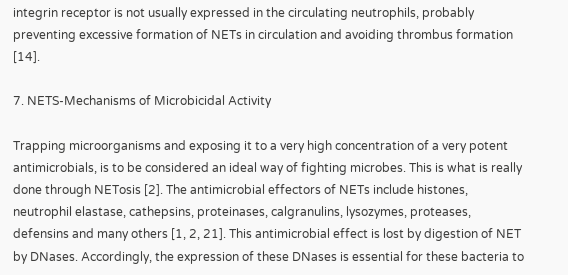integrin receptor is not usually expressed in the circulating neutrophils, probably preventing excessive formation of NETs in circulation and avoiding thrombus formation [14].

7. NETS-Mechanisms of Microbicidal Activity

Trapping microorganisms and exposing it to a very high concentration of a very potent antimicrobials, is to be considered an ideal way of fighting microbes. This is what is really done through NETosis [2]. The antimicrobial effectors of NETs include histones, neutrophil elastase, cathepsins, proteinases, calgranulins, lysozymes, proteases, defensins and many others [1, 2, 21]. This antimicrobial effect is lost by digestion of NET by DNases. Accordingly, the expression of these DNases is essential for these bacteria to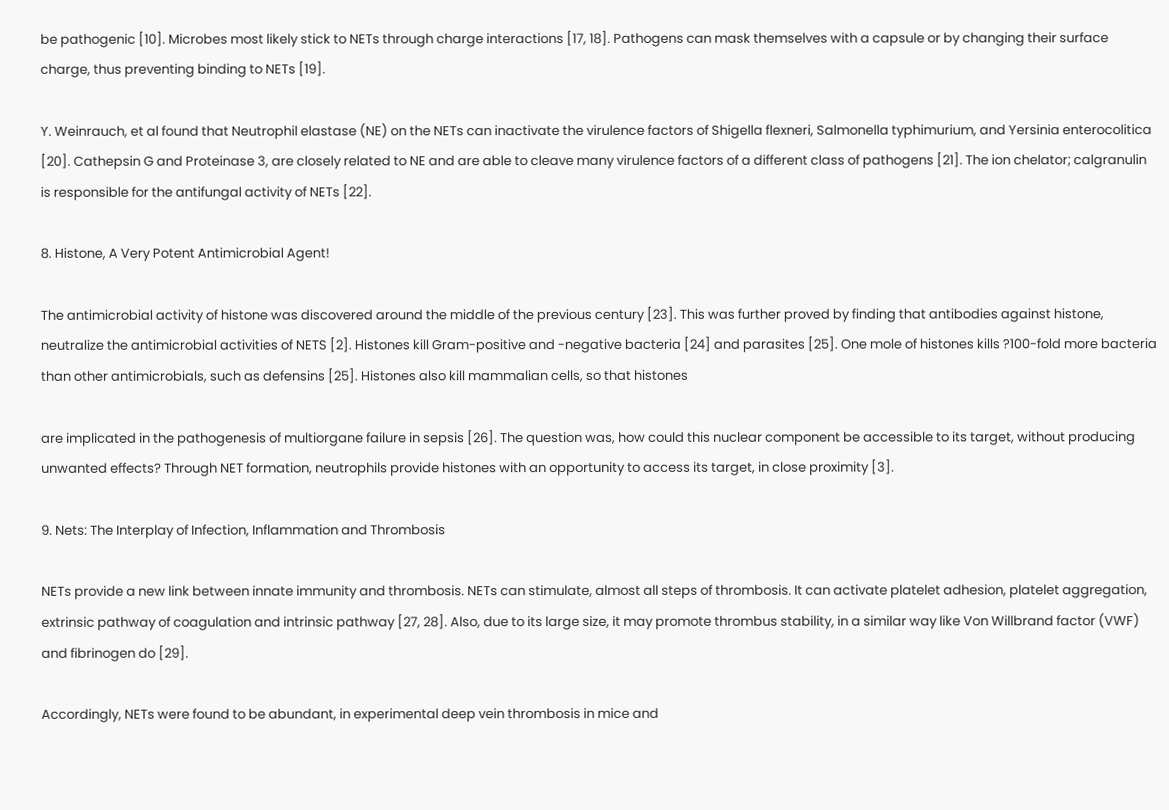be pathogenic [10]. Microbes most likely stick to NETs through charge interactions [17, 18]. Pathogens can mask themselves with a capsule or by changing their surface charge, thus preventing binding to NETs [19].

Y. Weinrauch, et al found that Neutrophil elastase (NE) on the NETs can inactivate the virulence factors of Shigella flexneri, Salmonella typhimurium, and Yersinia enterocolitica [20]. Cathepsin G and Proteinase 3, are closely related to NE and are able to cleave many virulence factors of a different class of pathogens [21]. The ion chelator; calgranulin is responsible for the antifungal activity of NETs [22].

8. Histone, A Very Potent Antimicrobial Agent!

The antimicrobial activity of histone was discovered around the middle of the previous century [23]. This was further proved by finding that antibodies against histone, neutralize the antimicrobial activities of NETS [2]. Histones kill Gram-positive and -negative bacteria [24] and parasites [25]. One mole of histones kills ?100-fold more bacteria than other antimicrobials, such as defensins [25]. Histones also kill mammalian cells, so that histones

are implicated in the pathogenesis of multiorgane failure in sepsis [26]. The question was, how could this nuclear component be accessible to its target, without producing unwanted effects? Through NET formation, neutrophils provide histones with an opportunity to access its target, in close proximity [3].

9. Nets: The Interplay of Infection, Inflammation and Thrombosis

NETs provide a new link between innate immunity and thrombosis. NETs can stimulate, almost all steps of thrombosis. It can activate platelet adhesion, platelet aggregation, extrinsic pathway of coagulation and intrinsic pathway [27, 28]. Also, due to its large size, it may promote thrombus stability, in a similar way like Von Willbrand factor (VWF) and fibrinogen do [29].

Accordingly, NETs were found to be abundant, in experimental deep vein thrombosis in mice and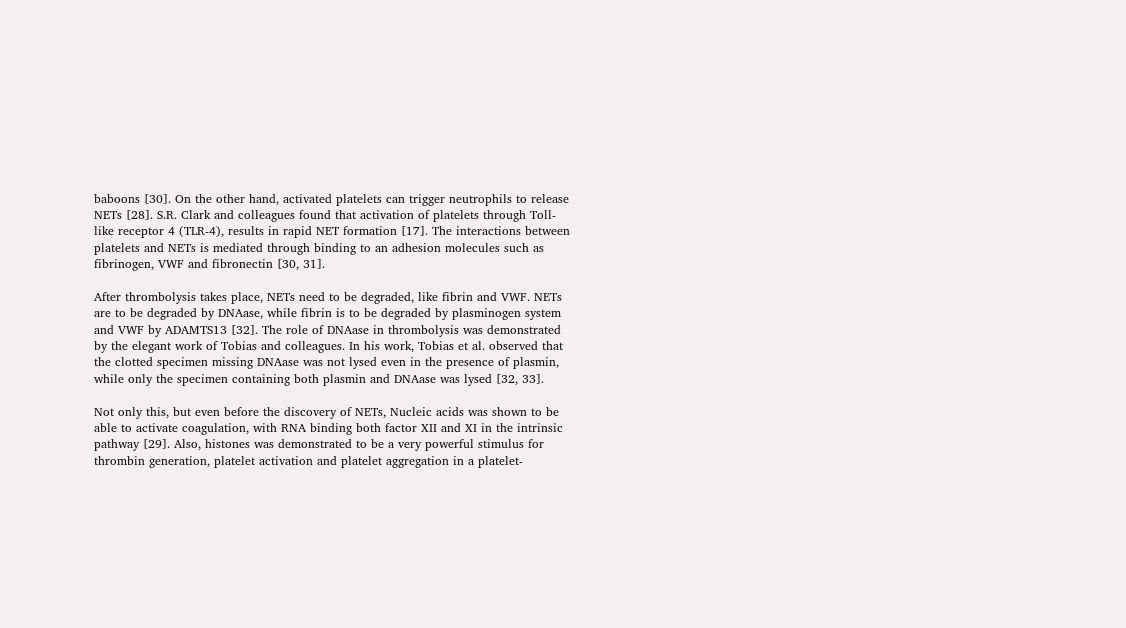baboons [30]. On the other hand, activated platelets can trigger neutrophils to release NETs [28]. S.R. Clark and colleagues found that activation of platelets through Toll-like receptor 4 (TLR-4), results in rapid NET formation [17]. The interactions between platelets and NETs is mediated through binding to an adhesion molecules such as fibrinogen, VWF and fibronectin [30, 31].

After thrombolysis takes place, NETs need to be degraded, like fibrin and VWF. NETs are to be degraded by DNAase, while fibrin is to be degraded by plasminogen system and VWF by ADAMTS13 [32]. The role of DNAase in thrombolysis was demonstrated by the elegant work of Tobias and colleagues. In his work, Tobias et al. observed that the clotted specimen missing DNAase was not lysed even in the presence of plasmin, while only the specimen containing both plasmin and DNAase was lysed [32, 33].

Not only this, but even before the discovery of NETs, Nucleic acids was shown to be able to activate coagulation, with RNA binding both factor XII and XI in the intrinsic pathway [29]. Also, histones was demonstrated to be a very powerful stimulus for thrombin generation, platelet activation and platelet aggregation in a platelet-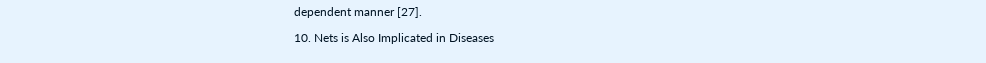dependent manner [27].

10. Nets is Also Implicated in Diseases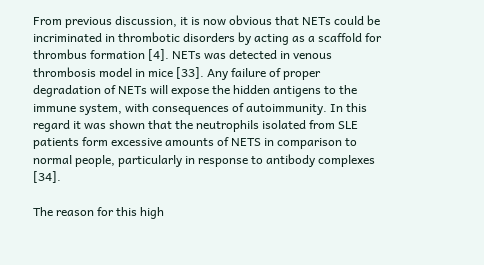From previous discussion, it is now obvious that NETs could be incriminated in thrombotic disorders by acting as a scaffold for thrombus formation [4]. NETs was detected in venous thrombosis model in mice [33]. Any failure of proper degradation of NETs will expose the hidden antigens to the immune system, with consequences of autoimmunity. In this regard it was shown that the neutrophils isolated from SLE patients form excessive amounts of NETS in comparison to normal people, particularly in response to antibody complexes [34].

The reason for this high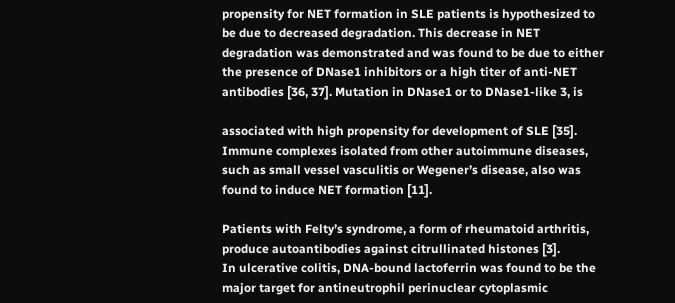propensity for NET formation in SLE patients is hypothesized to be due to decreased degradation. This decrease in NET degradation was demonstrated and was found to be due to either the presence of DNase1 inhibitors or a high titer of anti-NET antibodies [36, 37]. Mutation in DNase1 or to DNase1-like 3, is

associated with high propensity for development of SLE [35]. Immune complexes isolated from other autoimmune diseases, such as small vessel vasculitis or Wegener’s disease, also was found to induce NET formation [11].

Patients with Felty’s syndrome, a form of rheumatoid arthritis, produce autoantibodies against citrullinated histones [3].
In ulcerative colitis, DNA-bound lactoferrin was found to be the major target for antineutrophil perinuclear cytoplasmic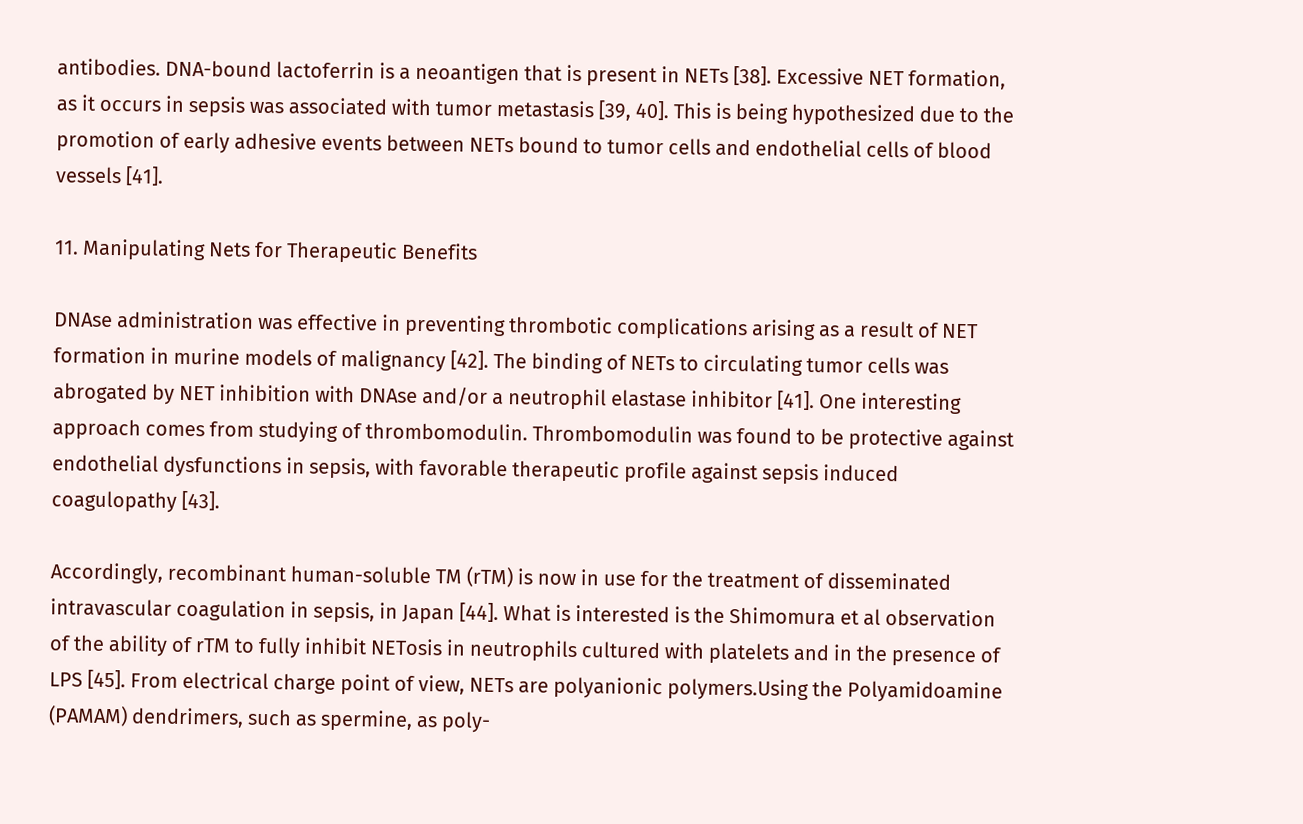antibodies. DNA-bound lactoferrin is a neoantigen that is present in NETs [38]. Excessive NET formation, as it occurs in sepsis was associated with tumor metastasis [39, 40]. This is being hypothesized due to the promotion of early adhesive events between NETs bound to tumor cells and endothelial cells of blood vessels [41].

11. Manipulating Nets for Therapeutic Benefits

DNAse administration was effective in preventing thrombotic complications arising as a result of NET formation in murine models of malignancy [42]. The binding of NETs to circulating tumor cells was abrogated by NET inhibition with DNAse and/or a neutrophil elastase inhibitor [41]. One interesting approach comes from studying of thrombomodulin. Thrombomodulin was found to be protective against endothelial dysfunctions in sepsis, with favorable therapeutic profile against sepsis induced coagulopathy [43].

Accordingly, recombinant human-soluble TM (rTM) is now in use for the treatment of disseminated intravascular coagulation in sepsis, in Japan [44]. What is interested is the Shimomura et al observation of the ability of rTM to fully inhibit NETosis in neutrophils cultured with platelets and in the presence of LPS [45]. From electrical charge point of view, NETs are polyanionic polymers.Using the Polyamidoamine (PAMAM) dendrimers, such as spermine, as poly-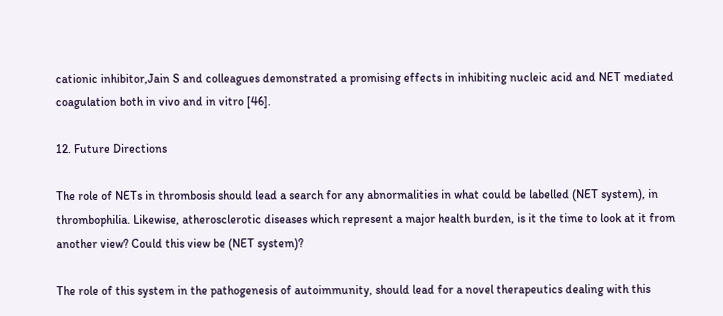cationic inhibitor,Jain S and colleagues demonstrated a promising effects in inhibiting nucleic acid and NET mediated coagulation both in vivo and in vitro [46].

12. Future Directions

The role of NETs in thrombosis should lead a search for any abnormalities in what could be labelled (NET system), in thrombophilia. Likewise, atherosclerotic diseases which represent a major health burden, is it the time to look at it from another view? Could this view be (NET system)?

The role of this system in the pathogenesis of autoimmunity, should lead for a novel therapeutics dealing with this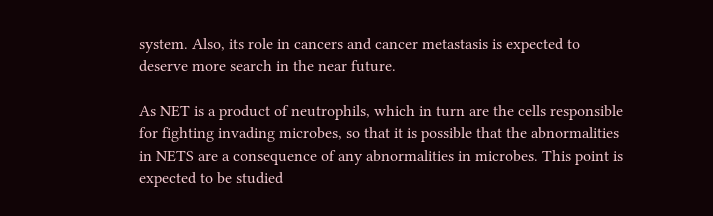system. Also, its role in cancers and cancer metastasis is expected to deserve more search in the near future.

As NET is a product of neutrophils, which in turn are the cells responsible for fighting invading microbes, so that it is possible that the abnormalities in NETS are a consequence of any abnormalities in microbes. This point is expected to be studied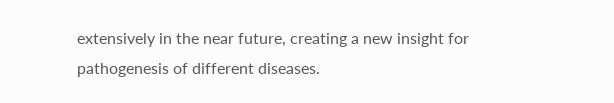extensively in the near future, creating a new insight for pathogenesis of different diseases.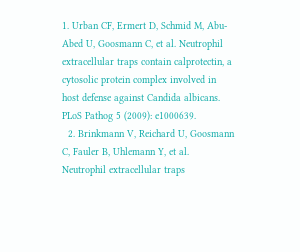1. Urban CF, Ermert D, Schmid M, Abu-Abed U, Goosmann C, et al. Neutrophil extracellular traps contain calprotectin, a cytosolic protein complex involved in host defense against Candida albicans. PLoS Pathog 5 (2009): e1000639.
  2. Brinkmann V, Reichard U, Goosmann C, Fauler B, Uhlemann Y, et al. Neutrophil extracellular traps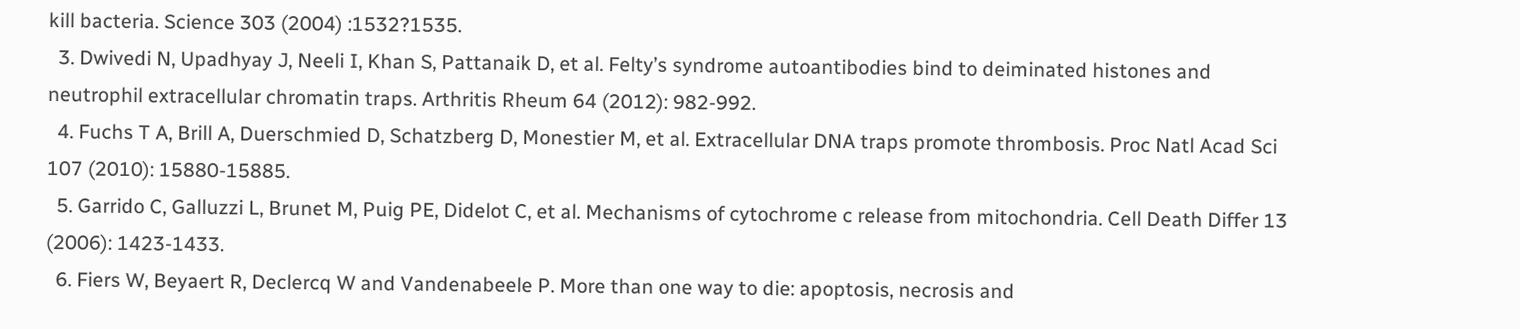kill bacteria. Science 303 (2004) :1532?1535.
  3. Dwivedi N, Upadhyay J, Neeli I, Khan S, Pattanaik D, et al. Felty’s syndrome autoantibodies bind to deiminated histones and neutrophil extracellular chromatin traps. Arthritis Rheum 64 (2012): 982-992.
  4. Fuchs T A, Brill A, Duerschmied D, Schatzberg D, Monestier M, et al. Extracellular DNA traps promote thrombosis. Proc Natl Acad Sci 107 (2010): 15880-15885.
  5. Garrido C, Galluzzi L, Brunet M, Puig PE, Didelot C, et al. Mechanisms of cytochrome c release from mitochondria. Cell Death Differ 13 (2006): 1423-1433.
  6. Fiers W, Beyaert R, Declercq W and Vandenabeele P. More than one way to die: apoptosis, necrosis and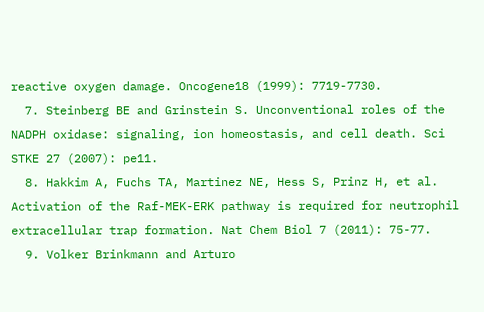reactive oxygen damage. Oncogene18 (1999): 7719-7730.
  7. Steinberg BE and Grinstein S. Unconventional roles of the NADPH oxidase: signaling, ion homeostasis, and cell death. Sci STKE 27 (2007): pe11.
  8. Hakkim A, Fuchs TA, Martinez NE, Hess S, Prinz H, et al. Activation of the Raf-MEK-ERK pathway is required for neutrophil extracellular trap formation. Nat Chem Biol 7 (2011): 75-77.
  9. Volker Brinkmann and Arturo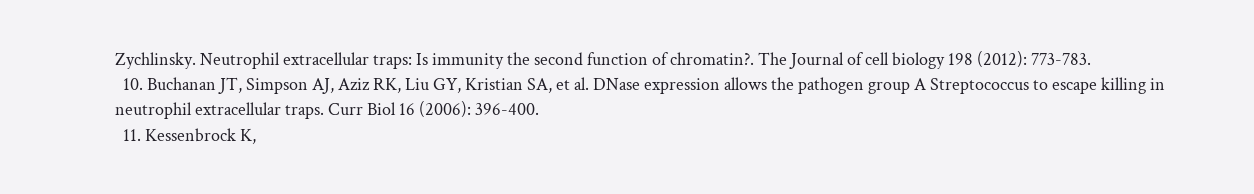Zychlinsky. Neutrophil extracellular traps: Is immunity the second function of chromatin?. The Journal of cell biology 198 (2012): 773-783.
  10. Buchanan JT, Simpson AJ, Aziz RK, Liu GY, Kristian SA, et al. DNase expression allows the pathogen group A Streptococcus to escape killing in neutrophil extracellular traps. Curr Biol 16 (2006): 396-400.
  11. Kessenbrock K,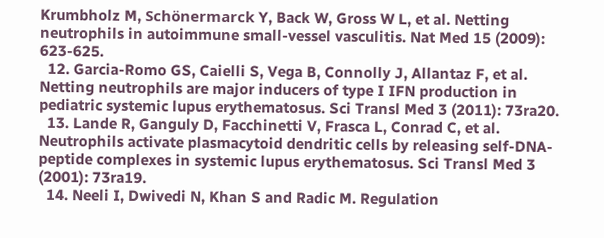Krumbholz M, Schönermarck Y, Back W, Gross W L, et al. Netting neutrophils in autoimmune small-vessel vasculitis. Nat Med 15 (2009): 623-625.
  12. Garcia-Romo GS, Caielli S, Vega B, Connolly J, Allantaz F, et al. Netting neutrophils are major inducers of type I IFN production in pediatric systemic lupus erythematosus. Sci Transl Med 3 (2011): 73ra20.
  13. Lande R, Ganguly D, Facchinetti V, Frasca L, Conrad C, et al. Neutrophils activate plasmacytoid dendritic cells by releasing self-DNA-peptide complexes in systemic lupus erythematosus. Sci Transl Med 3 (2001): 73ra19.
  14. Neeli I, Dwivedi N, Khan S and Radic M. Regulation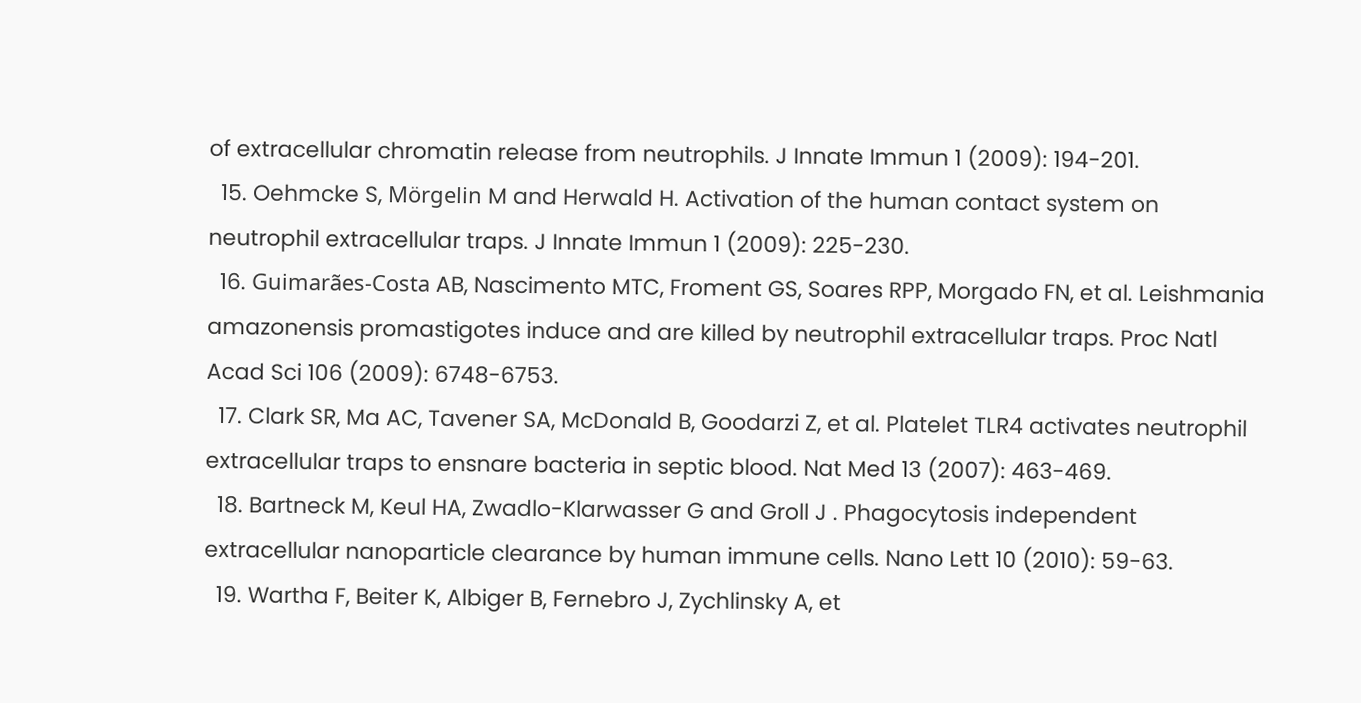of extracellular chromatin release from neutrophils. J Innate Immun 1 (2009): 194-201.
  15. Oehmcke S, Mörgelin M and Herwald H. Activation of the human contact system on neutrophil extracellular traps. J Innate Immun 1 (2009): 225-230.
  16. Guimarães-Costa AB, Nascimento MTC, Froment GS, Soares RPP, Morgado FN, et al. Leishmania amazonensis promastigotes induce and are killed by neutrophil extracellular traps. Proc Natl Acad Sci 106 (2009): 6748-6753.
  17. Clark SR, Ma AC, Tavener SA, McDonald B, Goodarzi Z, et al. Platelet TLR4 activates neutrophil extracellular traps to ensnare bacteria in septic blood. Nat Med 13 (2007): 463-469.
  18. Bartneck M, Keul HA, Zwadlo-Klarwasser G and Groll J . Phagocytosis independent extracellular nanoparticle clearance by human immune cells. Nano Lett 10 (2010): 59-63.
  19. Wartha F, Beiter K, Albiger B, Fernebro J, Zychlinsky A, et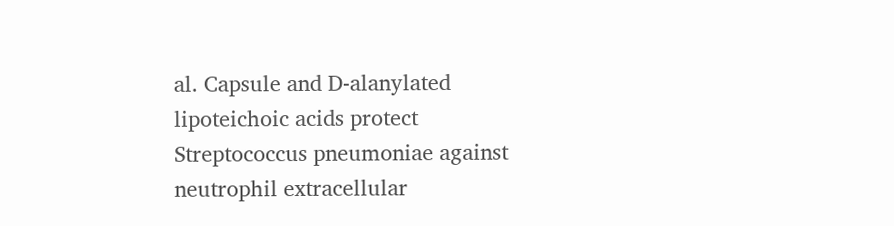al. Capsule and D-alanylated lipoteichoic acids protect Streptococcus pneumoniae against neutrophil extracellular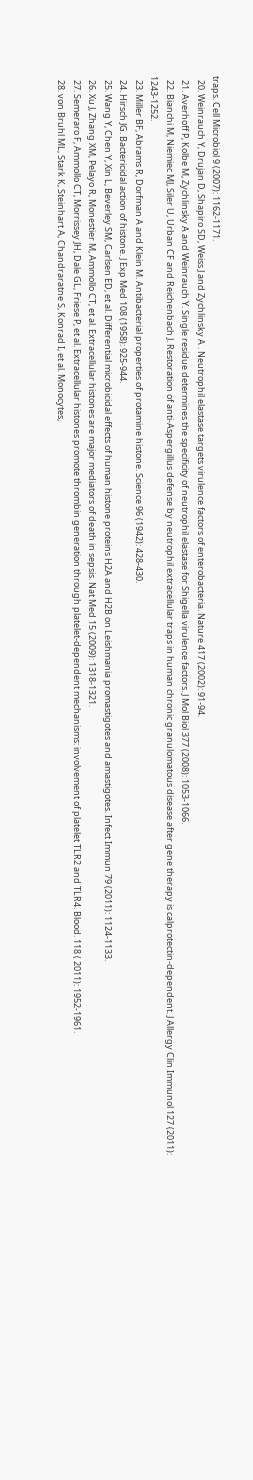traps. Cell Microbiol 9 (2007): 1162-1171.
  20. Weinrauch Y, Drujan D, Shapiro SD, Weiss J and Zychlinsky A . Neutrophil elastase targets virulence factors of enterobacteria. Nature 417 (2002): 91-94.
  21. Averhoff P, Kolbe M, Zychlinsky A and Weinrauch Y. Single residue determines the specificity of neutrophil elastase for Shigella virulence factors. J Mol Biol 377 (2008): 1053-1066.
  22. Bianchi M, Niemiec MJ, Siler U, Urban CF and Reichenbach J. Restoration of anti-Aspergillus defense by neutrophil extracellular traps in human chronic granulomatous disease after gene therapy is calprotectin-dependent. J Allergy Clin Immunol 127 (2011): 1243-1252.
  23. Miller BF, Abrams R, Dorfman A and Klein M. Antibacterial properties of protamine histone. Science 96 (1942): 428-430.
  24. Hirsch JG. Bactericidal action of histone. J Exp Med 108 (1958): 925-944.
  25. Wang Y, Chen Y, Xin L, Beverley SM, Carlsen ED, et al. Differential microbicidal effects of human histone proteins H2A and H2B on Leishmania promastigotes and amastigotes. Infect Immun 79 (2011): 1124-1133.
  26. Xu J, Zhang XM, Pelayo R, Monestier M, Ammollo CT, et al. Extracellular histones are major mediators of death in sepsis. Nat Med 15 (2009): 1318-1321.
  27. Semeraro F, Ammollo CT, Morrissey JH, Dale GL, Friese P, et al. Extracellular histones promote thrombin generation through platelet-dependent mechanisms: involvement of platelet TLR2 and TLR4. Blood. 118 ( 2011): 1952-1961.
  28. von Bruhl ML, Stark K, Steinhart A, Chandraratne S, Konrad I, et al. Monocytes,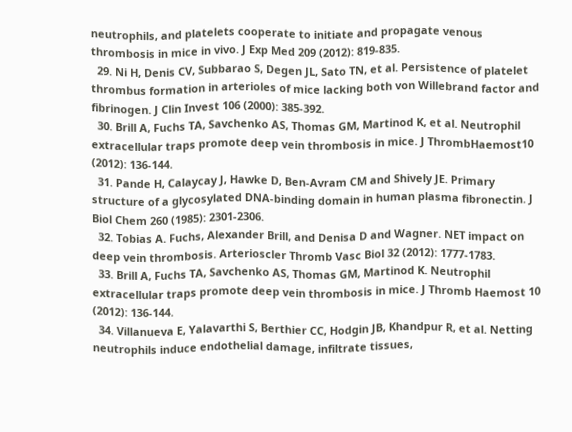neutrophils, and platelets cooperate to initiate and propagate venous thrombosis in mice in vivo. J Exp Med 209 (2012): 819-835.
  29. Ni H, Denis CV, Subbarao S, Degen JL, Sato TN, et al. Persistence of platelet thrombus formation in arterioles of mice lacking both von Willebrand factor and fibrinogen. J Clin Invest 106 (2000): 385-392.
  30. Brill A, Fuchs TA, Savchenko AS, Thomas GM, Martinod K, et al. Neutrophil extracellular traps promote deep vein thrombosis in mice. J ThrombHaemost10 (2012): 136-144.
  31. Pande H, Calaycay J, Hawke D, Ben-Avram CM and Shively JE. Primary structure of a glycosylated DNA-binding domain in human plasma fibronectin. J Biol Chem 260 (1985): 2301-2306.
  32. Tobias A. Fuchs, Alexander Brill, and Denisa D and Wagner. NET impact on deep vein thrombosis. Arterioscler Thromb Vasc Biol 32 (2012): 1777-1783.
  33. Brill A, Fuchs TA, Savchenko AS, Thomas GM, Martinod K. Neutrophil extracellular traps promote deep vein thrombosis in mice. J Thromb Haemost 10 (2012): 136-144.
  34. Villanueva E, Yalavarthi S, Berthier CC, Hodgin JB, Khandpur R, et al. Netting neutrophils induce endothelial damage, infiltrate tissues,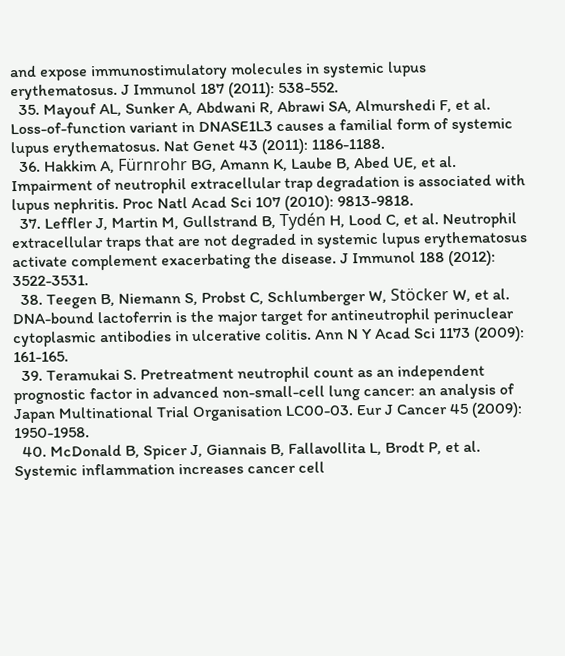and expose immunostimulatory molecules in systemic lupus erythematosus. J Immunol 187 (2011): 538-552.
  35. Mayouf AL, Sunker A, Abdwani R, Abrawi SA, Almurshedi F, et al. Loss-of-function variant in DNASE1L3 causes a familial form of systemic lupus erythematosus. Nat Genet 43 (2011): 1186-1188.
  36. Hakkim A, Fürnrohr BG, Amann K, Laube B, Abed UE, et al. Impairment of neutrophil extracellular trap degradation is associated with lupus nephritis. Proc Natl Acad Sci 107 (2010): 9813-9818.
  37. Leffler J, Martin M, Gullstrand B, Tydén H, Lood C, et al. Neutrophil extracellular traps that are not degraded in systemic lupus erythematosus activate complement exacerbating the disease. J Immunol 188 (2012): 3522-3531.
  38. Teegen B, Niemann S, Probst C, Schlumberger W, Stöcker W, et al. DNA-bound lactoferrin is the major target for antineutrophil perinuclear cytoplasmic antibodies in ulcerative colitis. Ann N Y Acad Sci 1173 (2009): 161-165.
  39. Teramukai S. Pretreatment neutrophil count as an independent prognostic factor in advanced non-small-cell lung cancer: an analysis of Japan Multinational Trial Organisation LC00-03. Eur J Cancer 45 (2009): 1950-1958.
  40. McDonald B, Spicer J, Giannais B, Fallavollita L, Brodt P, et al. Systemic inflammation increases cancer cell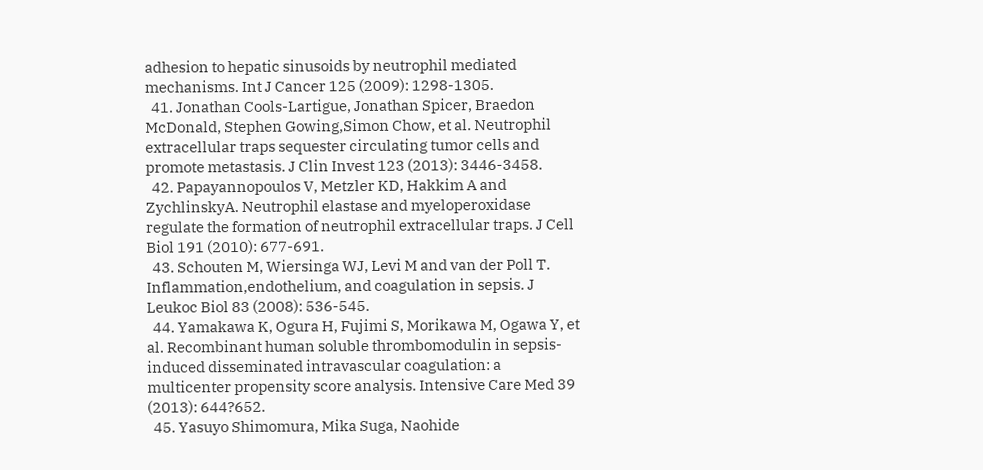adhesion to hepatic sinusoids by neutrophil mediated mechanisms. Int J Cancer 125 (2009): 1298-1305.
  41. Jonathan Cools-Lartigue, Jonathan Spicer, Braedon McDonald, Stephen Gowing,Simon Chow, et al. Neutrophil extracellular traps sequester circulating tumor cells and promote metastasis. J Clin Invest 123 (2013): 3446-3458.
  42. Papayannopoulos V, Metzler KD, Hakkim A and ZychlinskyA. Neutrophil elastase and myeloperoxidase regulate the formation of neutrophil extracellular traps. J Cell Biol 191 (2010): 677-691.
  43. Schouten M, Wiersinga WJ, Levi M and van der Poll T. Inflammation,endothelium, and coagulation in sepsis. J Leukoc Biol 83 (2008): 536-545.
  44. Yamakawa K, Ogura H, Fujimi S, Morikawa M, Ogawa Y, et al. Recombinant human soluble thrombomodulin in sepsis-induced disseminated intravascular coagulation: a multicenter propensity score analysis. Intensive Care Med 39 (2013): 644?652.
  45. Yasuyo Shimomura, Mika Suga, Naohide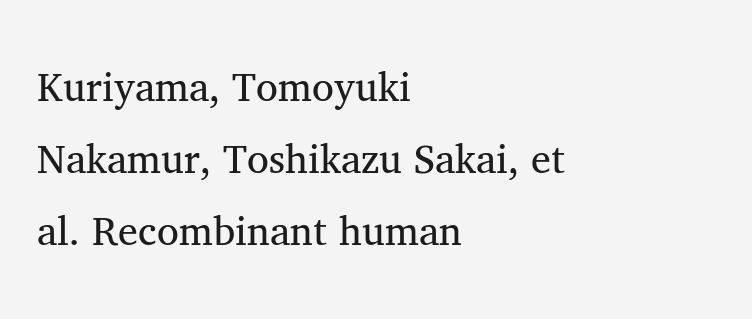Kuriyama, Tomoyuki Nakamur, Toshikazu Sakai, et al. Recombinant human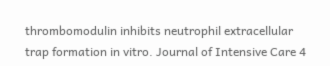thrombomodulin inhibits neutrophil extracellular trap formation in vitro. Journal of Intensive Care 4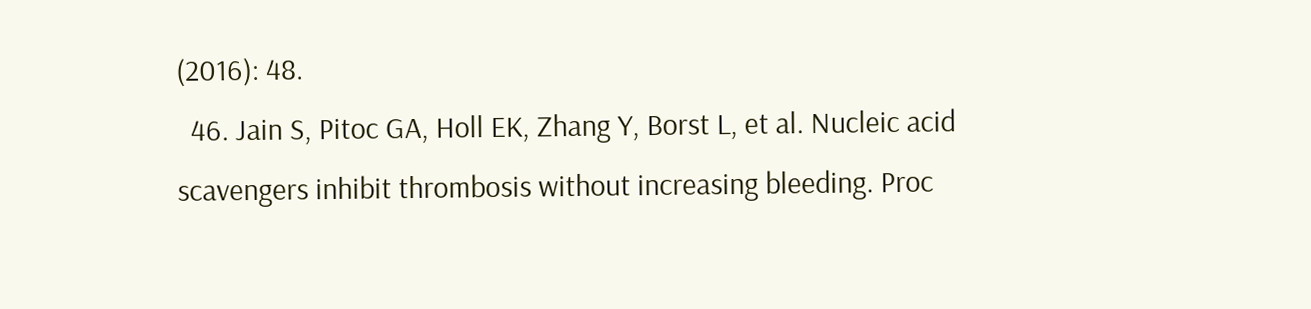(2016): 48.
  46. Jain S, Pitoc GA, Holl EK, Zhang Y, Borst L, et al. Nucleic acid scavengers inhibit thrombosis without increasing bleeding. Proc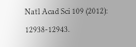Natl Acad Sci 109 (2012): 12938-12943.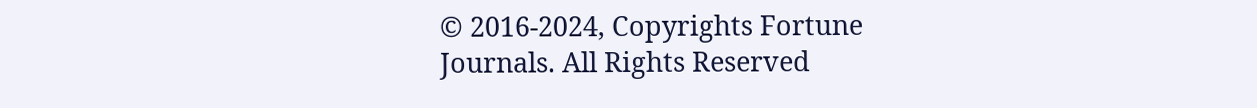© 2016-2024, Copyrights Fortune Journals. All Rights Reserved